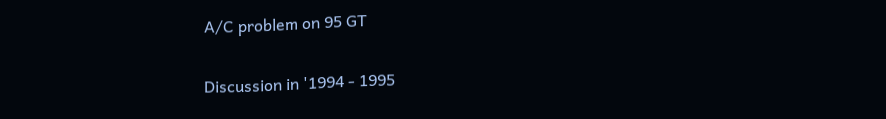A/C problem on 95 GT

Discussion in '1994 - 1995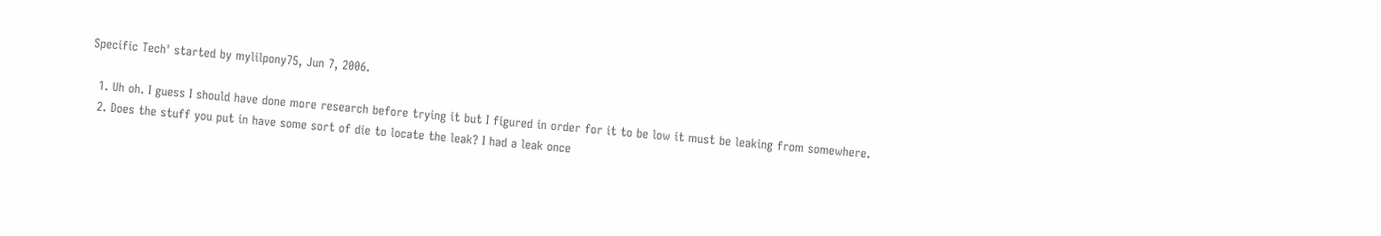Specific Tech' started by mylilpony75, Jun 7, 2006.

  1. Uh oh. I guess I should have done more research before trying it but I figured in order for it to be low it must be leaking from somewhere.
  2. Does the stuff you put in have some sort of die to locate the leak? I had a leak once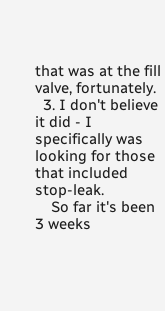that was at the fill valve, fortunately.
  3. I don't believe it did - I specifically was looking for those that included stop-leak.
    So far it's been 3 weeks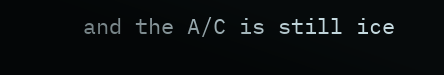and the A/C is still ice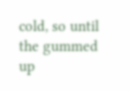cold, so until the gummed up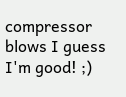compressor blows I guess I'm good! ;)